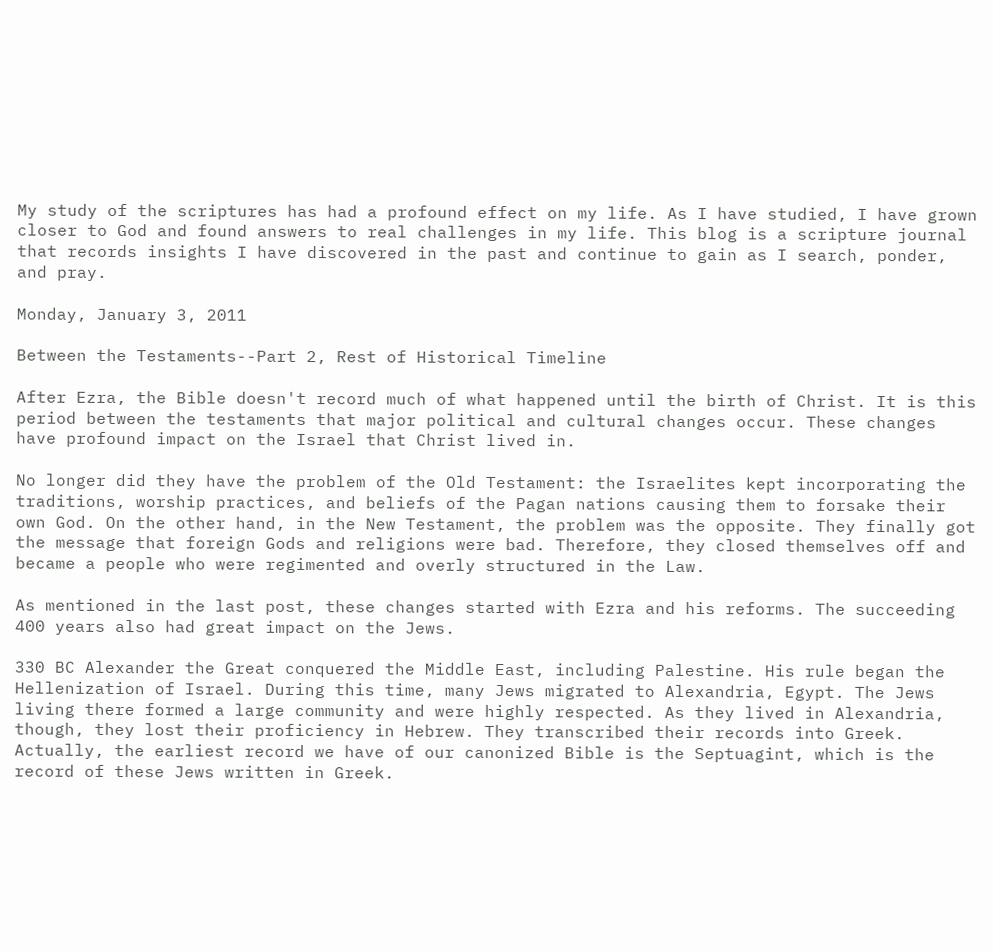My study of the scriptures has had a profound effect on my life. As I have studied, I have grown closer to God and found answers to real challenges in my life. This blog is a scripture journal that records insights I have discovered in the past and continue to gain as I search, ponder, and pray.

Monday, January 3, 2011

Between the Testaments--Part 2, Rest of Historical Timeline

After Ezra, the Bible doesn't record much of what happened until the birth of Christ. It is this period between the testaments that major political and cultural changes occur. These changes have profound impact on the Israel that Christ lived in.

No longer did they have the problem of the Old Testament: the Israelites kept incorporating the traditions, worship practices, and beliefs of the Pagan nations causing them to forsake their own God. On the other hand, in the New Testament, the problem was the opposite. They finally got the message that foreign Gods and religions were bad. Therefore, they closed themselves off and became a people who were regimented and overly structured in the Law.

As mentioned in the last post, these changes started with Ezra and his reforms. The succeeding 400 years also had great impact on the Jews.

330 BC Alexander the Great conquered the Middle East, including Palestine. His rule began the Hellenization of Israel. During this time, many Jews migrated to Alexandria, Egypt. The Jews living there formed a large community and were highly respected. As they lived in Alexandria, though, they lost their proficiency in Hebrew. They transcribed their records into Greek. Actually, the earliest record we have of our canonized Bible is the Septuagint, which is the record of these Jews written in Greek.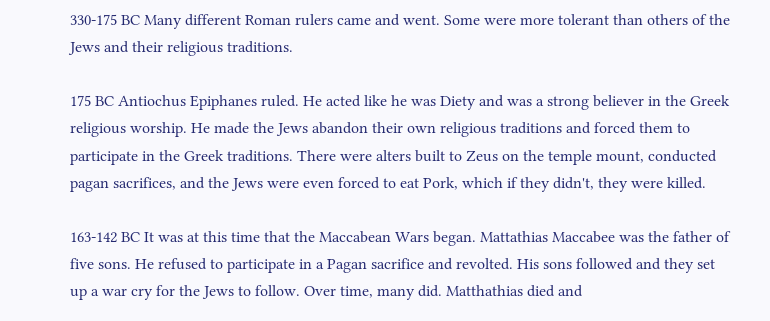330-175 BC Many different Roman rulers came and went. Some were more tolerant than others of the Jews and their religious traditions.

175 BC Antiochus Epiphanes ruled. He acted like he was Diety and was a strong believer in the Greek religious worship. He made the Jews abandon their own religious traditions and forced them to participate in the Greek traditions. There were alters built to Zeus on the temple mount, conducted pagan sacrifices, and the Jews were even forced to eat Pork, which if they didn't, they were killed.

163-142 BC It was at this time that the Maccabean Wars began. Mattathias Maccabee was the father of five sons. He refused to participate in a Pagan sacrifice and revolted. His sons followed and they set up a war cry for the Jews to follow. Over time, many did. Matthathias died and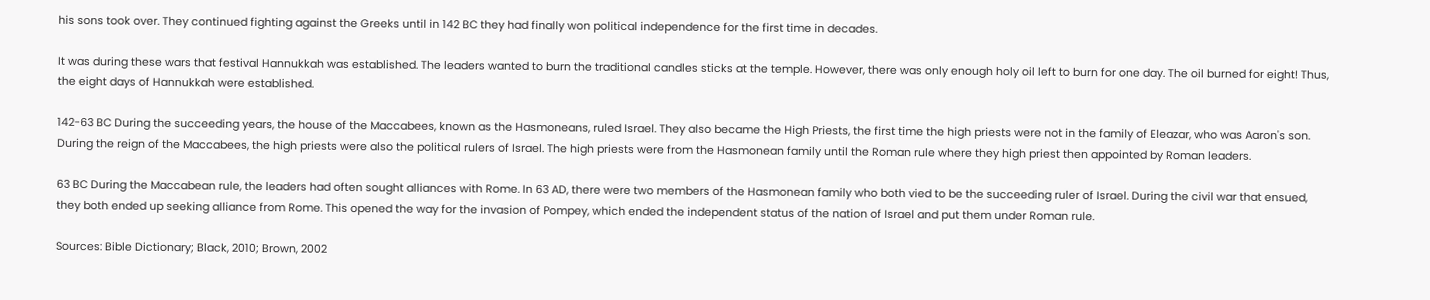his sons took over. They continued fighting against the Greeks until in 142 BC they had finally won political independence for the first time in decades.

It was during these wars that festival Hannukkah was established. The leaders wanted to burn the traditional candles sticks at the temple. However, there was only enough holy oil left to burn for one day. The oil burned for eight! Thus, the eight days of Hannukkah were established.

142-63 BC During the succeeding years, the house of the Maccabees, known as the Hasmoneans, ruled Israel. They also became the High Priests, the first time the high priests were not in the family of Eleazar, who was Aaron's son. During the reign of the Maccabees, the high priests were also the political rulers of Israel. The high priests were from the Hasmonean family until the Roman rule where they high priest then appointed by Roman leaders.

63 BC During the Maccabean rule, the leaders had often sought alliances with Rome. In 63 AD, there were two members of the Hasmonean family who both vied to be the succeeding ruler of Israel. During the civil war that ensued, they both ended up seeking alliance from Rome. This opened the way for the invasion of Pompey, which ended the independent status of the nation of Israel and put them under Roman rule.

Sources: Bible Dictionary; Black, 2010; Brown, 2002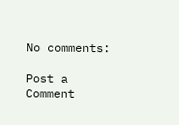No comments:

Post a Comment